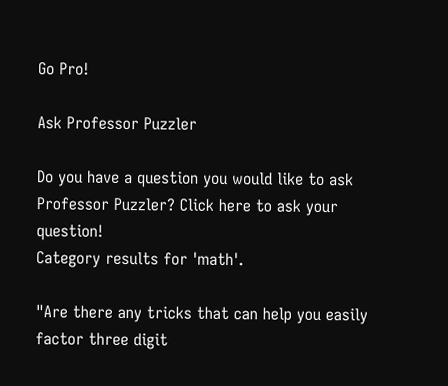Go Pro!

Ask Professor Puzzler

Do you have a question you would like to ask Professor Puzzler? Click here to ask your question!
Category results for 'math'.

"Are there any tricks that can help you easily factor three digit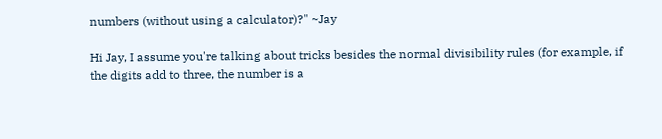numbers (without using a calculator)?" ~Jay

Hi Jay, I assume you're talking about tricks besides the normal divisibility rules (for example, if the digits add to three, the number is a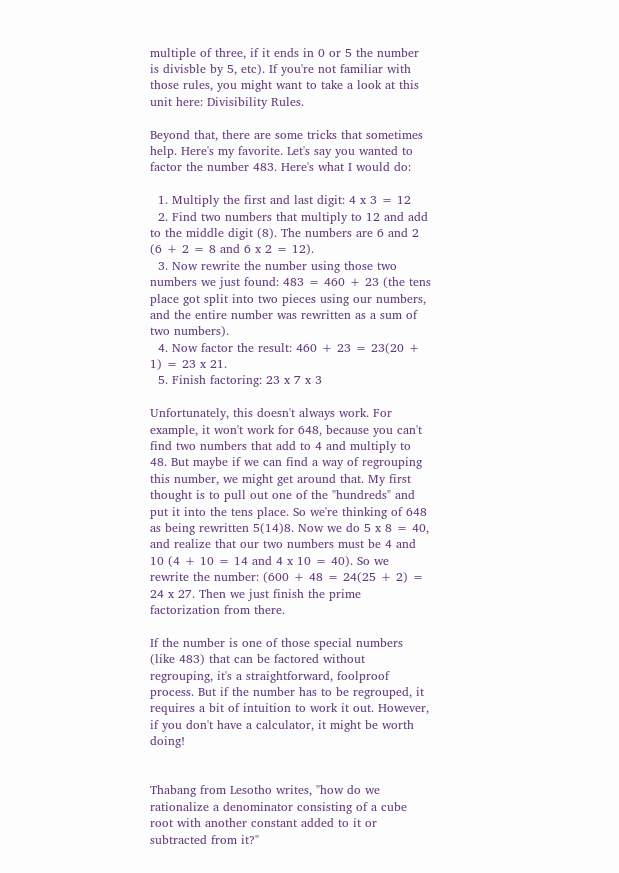multiple of three, if it ends in 0 or 5 the number is divisble by 5, etc). If you're not familiar with those rules, you might want to take a look at this unit here: Divisibility Rules.

Beyond that, there are some tricks that sometimes help. Here's my favorite. Let's say you wanted to factor the number 483. Here's what I would do:

  1. Multiply the first and last digit: 4 x 3 = 12
  2. Find two numbers that multiply to 12 and add to the middle digit (8). The numbers are 6 and 2 (6 + 2 = 8 and 6 x 2 = 12).
  3. Now rewrite the number using those two numbers we just found: 483 = 460 + 23 (the tens place got split into two pieces using our numbers, and the entire number was rewritten as a sum of two numbers).
  4. Now factor the result: 460 + 23 = 23(20 + 1) = 23 x 21.
  5. Finish factoring: 23 x 7 x 3

Unfortunately, this doesn't always work. For example, it won't work for 648, because you can't find two numbers that add to 4 and multiply to 48. But maybe if we can find a way of regrouping this number, we might get around that. My first thought is to pull out one of the "hundreds" and put it into the tens place. So we're thinking of 648 as being rewritten 5(14)8. Now we do 5 x 8 = 40, and realize that our two numbers must be 4 and 10 (4 + 10 = 14 and 4 x 10 = 40). So we rewrite the number: (600 + 48 = 24(25 + 2) = 24 x 27. Then we just finish the prime factorization from there.

If the number is one of those special numbers (like 483) that can be factored without regrouping, it's a straightforward, foolproof process. But if the number has to be regrouped, it requires a bit of intuition to work it out. However, if you don't have a calculator, it might be worth doing!


Thabang from Lesotho writes, "how do we rationalize a denominator consisting of a cube root with another constant added to it or subtracted from it?"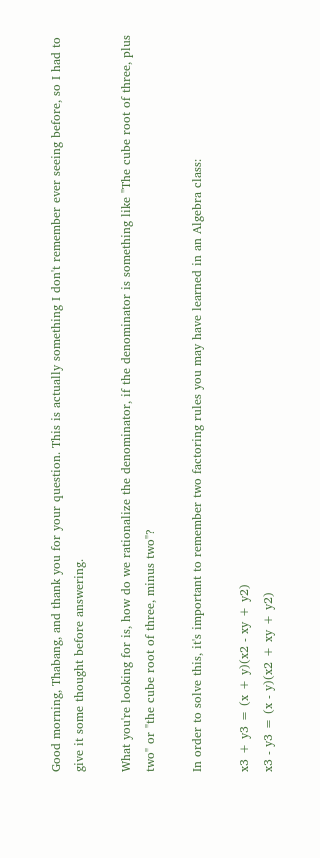Good morning, Thabang, and thank you for your question. This is actually something I don't remember ever seeing before, so I had to give it some thought before answering.

What you're looking for is, how do we rationalize the denominator, if the denominator is something like "The cube root of three, plus two" or "the cube root of three, minus two"?

In order to solve this, it's important to remember two factoring rules you may have learned in an Algebra class:

x3 + y3 = (x + y)(x2 - xy + y2)
x3 - y3 = (x - y)(x2 + xy + y2)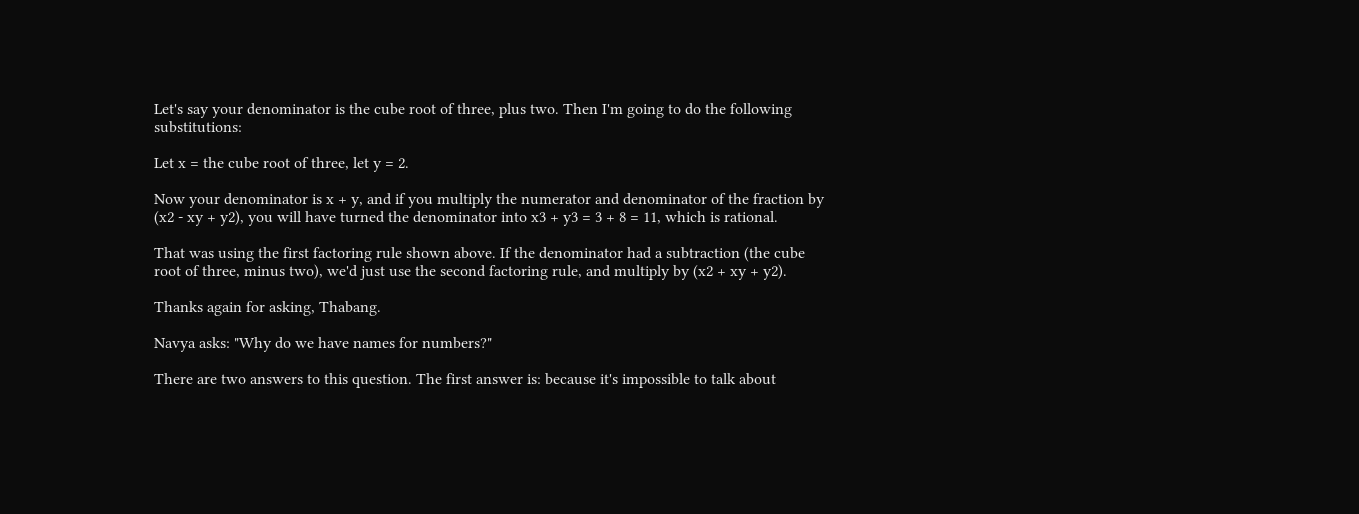Let's say your denominator is the cube root of three, plus two. Then I'm going to do the following substitutions:

Let x = the cube root of three, let y = 2.

Now your denominator is x + y, and if you multiply the numerator and denominator of the fraction by (x2 - xy + y2), you will have turned the denominator into x3 + y3 = 3 + 8 = 11, which is rational.

That was using the first factoring rule shown above. If the denominator had a subtraction (the cube root of three, minus two), we'd just use the second factoring rule, and multiply by (x2 + xy + y2).

Thanks again for asking, Thabang.

Navya asks: "Why do we have names for numbers?"

There are two answers to this question. The first answer is: because it's impossible to talk about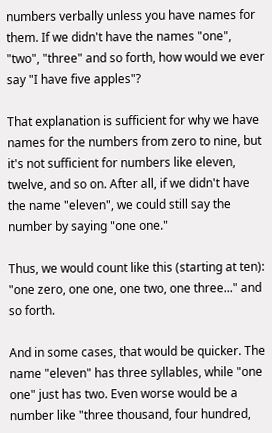numbers verbally unless you have names for them. If we didn't have the names "one", "two", "three" and so forth, how would we ever say "I have five apples"?

That explanation is sufficient for why we have names for the numbers from zero to nine, but it's not sufficient for numbers like eleven, twelve, and so on. After all, if we didn't have the name "eleven", we could still say the number by saying "one one."

Thus, we would count like this (starting at ten): "one zero, one one, one two, one three..." and so forth.

And in some cases, that would be quicker. The name "eleven" has three syllables, while "one one" just has two. Even worse would be a number like "three thousand, four hundred,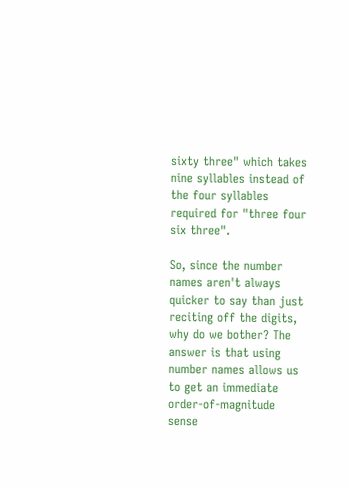sixty three" which takes nine syllables instead of the four syllables required for "three four six three".

So, since the number names aren't always quicker to say than just reciting off the digits, why do we bother? The answer is that using number names allows us to get an immediate order-of-magnitude sense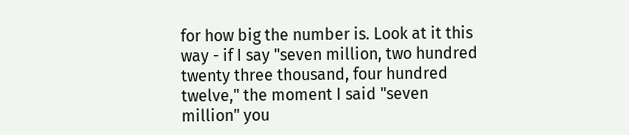for how big the number is. Look at it this way - if I say "seven million, two hundred twenty three thousand, four hundred twelve," the moment I said "seven million" you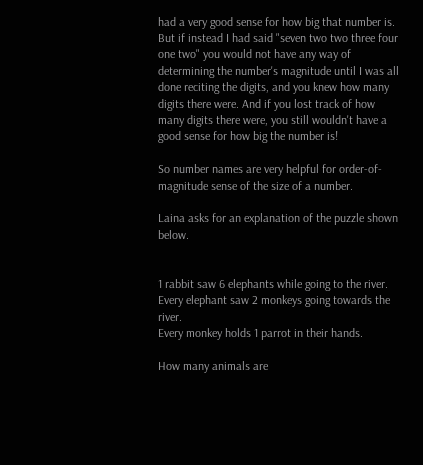had a very good sense for how big that number is. But if instead I had said "seven two two three four one two" you would not have any way of determining the number's magnitude until I was all done reciting the digits, and you knew how many digits there were. And if you lost track of how many digits there were, you still wouldn't have a good sense for how big the number is!

So number names are very helpful for order-of-magnitude sense of the size of a number.

Laina asks for an explanation of the puzzle shown below.


1 rabbit saw 6 elephants while going to the river.
Every elephant saw 2 monkeys going towards the river.
Every monkey holds 1 parrot in their hands.

How many animals are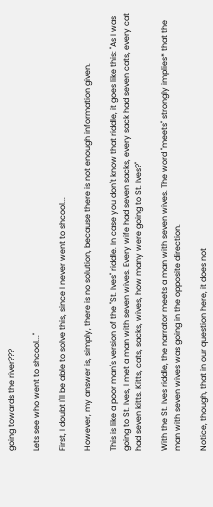going towards the river???

Lets see who went to shcool..."

First, I doubt I'll be able to solve this, since I never went to shcool...

However, my answer is, simply, there is no solution, because there is not enough information given.

This is like a poor man's version of the "St. Ives" riddle. In case you don't know that riddle, it goes like this: "As I was going to St. Ives, I met a man with seven wives. Every wife had seven sacks, every sack had seven cats, every cat had seven kitts. Kitts, cats, sacks, wives, how many were going to St. Ives?"

With the St. Ives riddle, the narrator meets a man with seven wives. The word "meets" strongly implies* that the man with seven wives was going in the opposite direction.

Notice, though, that in our question here, it does not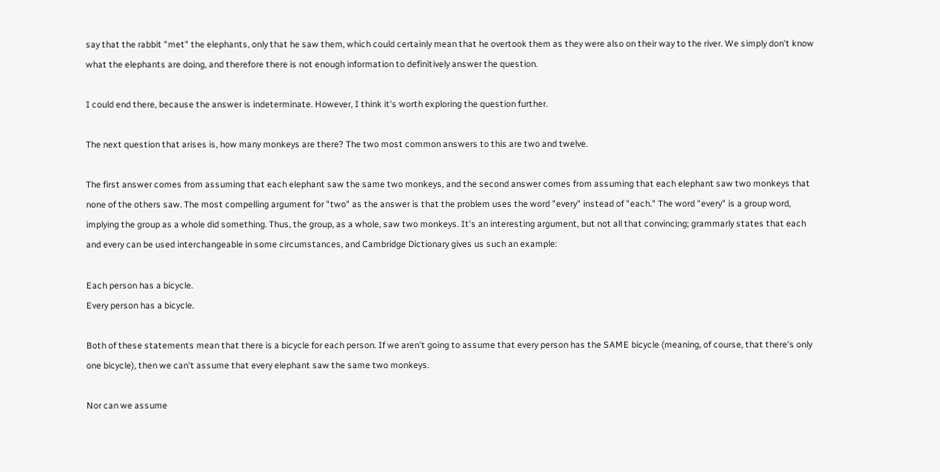say that the rabbit "met" the elephants, only that he saw them, which could certainly mean that he overtook them as they were also on their way to the river. We simply don't know what the elephants are doing, and therefore there is not enough information to definitively answer the question.

I could end there, because the answer is indeterminate. However, I think it's worth exploring the question further.

The next question that arises is, how many monkeys are there? The two most common answers to this are two and twelve.

The first answer comes from assuming that each elephant saw the same two monkeys, and the second answer comes from assuming that each elephant saw two monkeys that none of the others saw. The most compelling argument for "two" as the answer is that the problem uses the word "every" instead of "each." The word "every" is a group word, implying the group as a whole did something. Thus, the group, as a whole, saw two monkeys. It's an interesting argument, but not all that convincing; grammarly states that each and every can be used interchangeable in some circumstances, and Cambridge Dictionary gives us such an example:

Each person has a bicycle.
Every person has a bicycle.

Both of these statements mean that there is a bicycle for each person. If we aren't going to assume that every person has the SAME bicycle (meaning, of course, that there's only one bicycle), then we can't assume that every elephant saw the same two monkeys.

Nor can we assume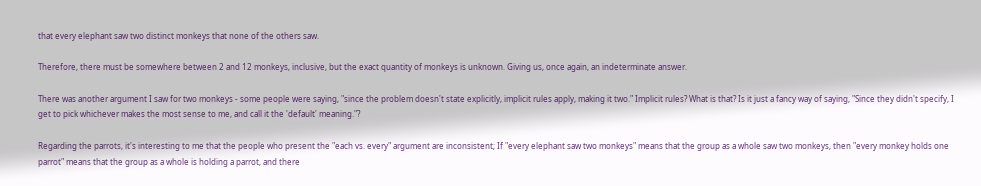that every elephant saw two distinct monkeys that none of the others saw.

Therefore, there must be somewhere between 2 and 12 monkeys, inclusive, but the exact quantity of monkeys is unknown. Giving us, once again, an indeterminate answer.

There was another argument I saw for two monkeys - some people were saying, "since the problem doesn't state explicitly, implicit rules apply, making it two." Implicit rules? What is that? Is it just a fancy way of saying, "Since they didn't specify, I get to pick whichever makes the most sense to me, and call it the 'default' meaning."?

Regarding the parrots, it's interesting to me that the people who present the "each vs. every" argument are inconsistent; If "every elephant saw two monkeys" means that the group as a whole saw two monkeys, then "every monkey holds one parrot" means that the group as a whole is holding a parrot, and there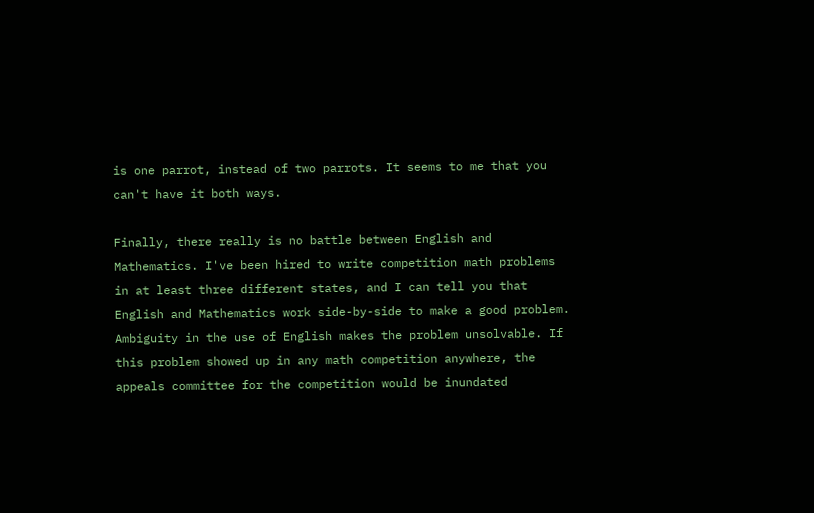is one parrot, instead of two parrots. It seems to me that you can't have it both ways.

Finally, there really is no battle between English and Mathematics. I've been hired to write competition math problems in at least three different states, and I can tell you that English and Mathematics work side-by-side to make a good problem. Ambiguity in the use of English makes the problem unsolvable. If this problem showed up in any math competition anywhere, the appeals committee for the competition would be inundated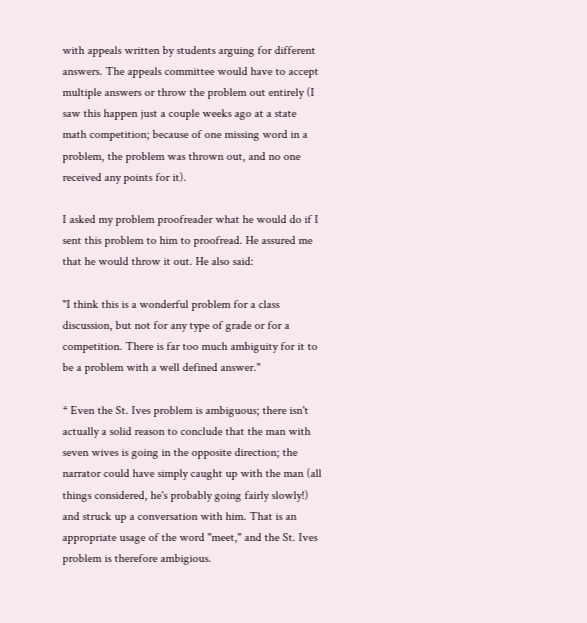with appeals written by students arguing for different answers. The appeals committee would have to accept multiple answers or throw the problem out entirely (I saw this happen just a couple weeks ago at a state math competition; because of one missing word in a problem, the problem was thrown out, and no one received any points for it).

I asked my problem proofreader what he would do if I sent this problem to him to proofread. He assured me that he would throw it out. He also said:

"I think this is a wonderful problem for a class discussion, but not for any type of grade or for a competition. There is far too much ambiguity for it to be a problem with a well defined answer."

* Even the St. Ives problem is ambiguous; there isn't actually a solid reason to conclude that the man with seven wives is going in the opposite direction; the narrator could have simply caught up with the man (all things considered, he's probably going fairly slowly!) and struck up a conversation with him. That is an appropriate usage of the word "meet," and the St. Ives problem is therefore ambigious.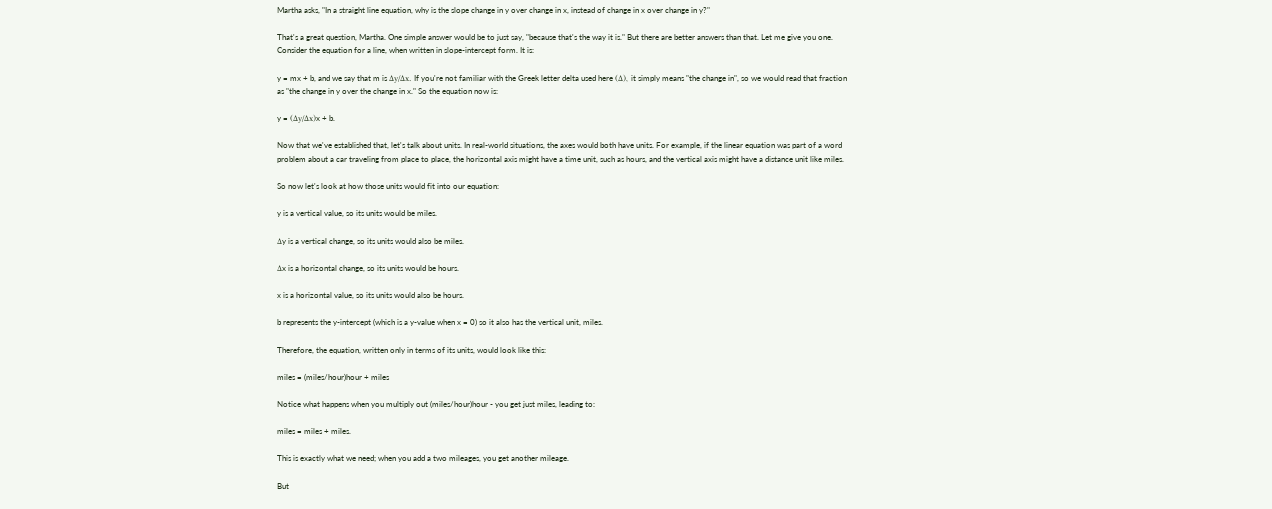Martha asks, "In a straight line equation, why is the slope change in y over change in x, instead of change in x over change in y?"

That's a great question, Martha. One simple answer would be to just say, "because that's the way it is." But there are better answers than that. Let me give you one. Consider the equation for a line, when written in slope-intercept form. It is:

y = mx + b, and we say that m is Δy/Δx. If you're not familiar with the Greek letter delta used here (Δ), it simply means "the change in", so we would read that fraction as "the change in y over the change in x." So the equation now is:

y = (Δy/Δx)x + b.

Now that we've established that, let's talk about units. In real-world situations, the axes would both have units. For example, if the linear equation was part of a word problem about a car traveling from place to place, the horizontal axis might have a time unit, such as hours, and the vertical axis might have a distance unit like miles.

So now let's look at how those units would fit into our equation:

y is a vertical value, so its units would be miles.

Δy is a vertical change, so its units would also be miles.

Δx is a horizontal change, so its units would be hours.

x is a horizontal value, so its units would also be hours.

b represents the y-intercept (which is a y-value when x = 0) so it also has the vertical unit, miles.

Therefore, the equation, written only in terms of its units, would look like this:

miles = (miles/hour)hour + miles

Notice what happens when you multiply out (miles/hour)hour - you get just miles, leading to:

miles = miles + miles.

This is exactly what we need; when you add a two mileages, you get another mileage.

But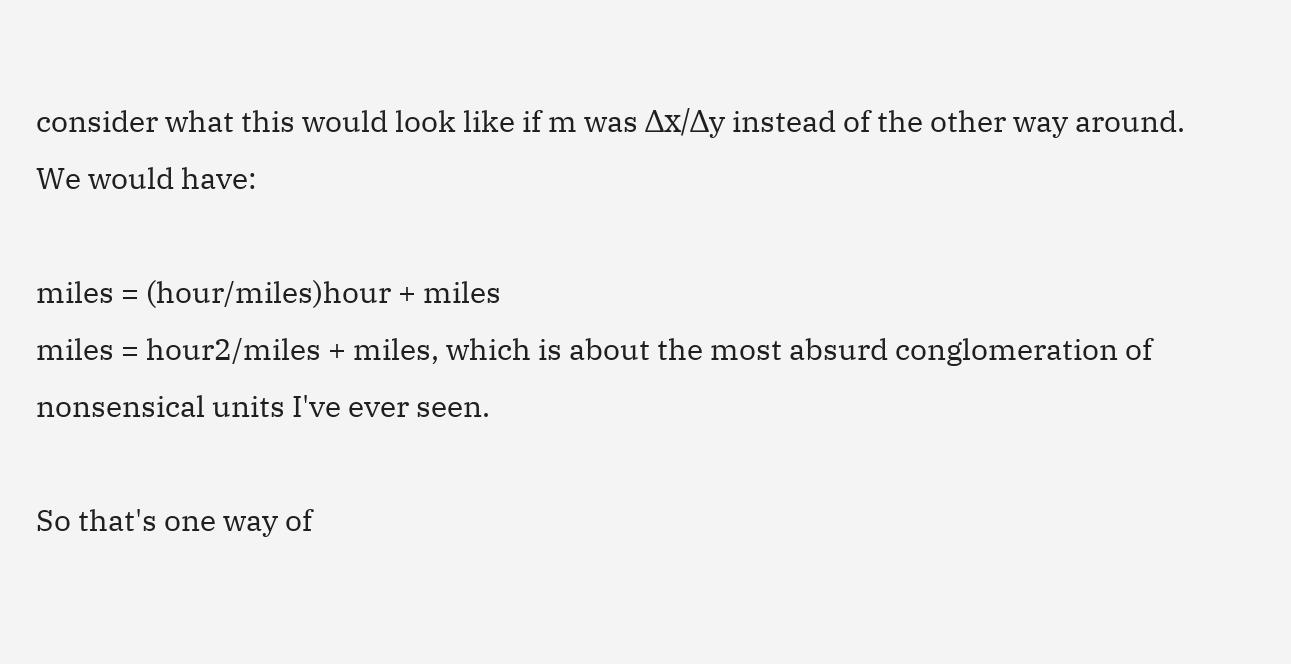consider what this would look like if m was Δx/Δy instead of the other way around. We would have:

miles = (hour/miles)hour + miles
miles = hour2/miles + miles, which is about the most absurd conglomeration of nonsensical units I've ever seen.

So that's one way of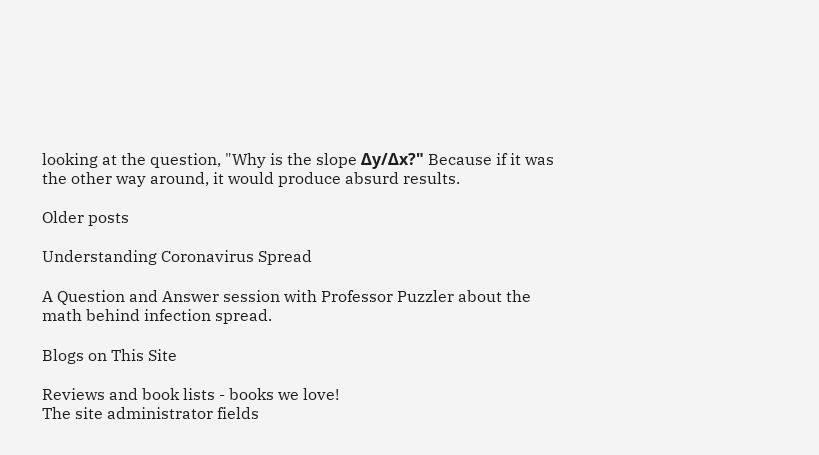looking at the question, "Why is the slope Δy/Δx?" Because if it was the other way around, it would produce absurd results.

Older posts

Understanding Coronavirus Spread

A Question and Answer session with Professor Puzzler about the math behind infection spread.

Blogs on This Site

Reviews and book lists - books we love!
The site administrator fields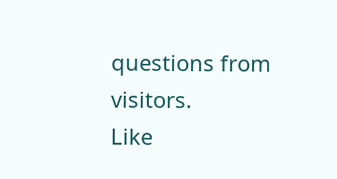questions from visitors.
Like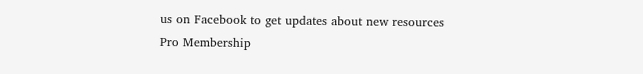us on Facebook to get updates about new resources
Pro Membership